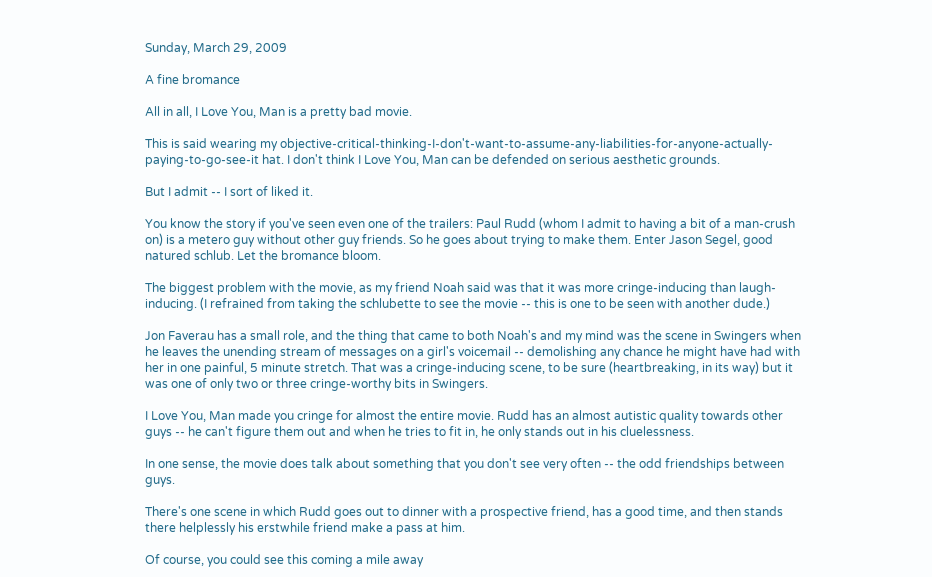Sunday, March 29, 2009

A fine bromance

All in all, I Love You, Man is a pretty bad movie.

This is said wearing my objective-critical-thinking-I-don't-want-to-assume-any-liabilities-for-anyone-actually-paying-to-go-see-it hat. I don't think I Love You, Man can be defended on serious aesthetic grounds.

But I admit -- I sort of liked it.

You know the story if you've seen even one of the trailers: Paul Rudd (whom I admit to having a bit of a man-crush on) is a metero guy without other guy friends. So he goes about trying to make them. Enter Jason Segel, good natured schlub. Let the bromance bloom.

The biggest problem with the movie, as my friend Noah said was that it was more cringe-inducing than laugh-inducing. (I refrained from taking the schlubette to see the movie -- this is one to be seen with another dude.)

Jon Faverau has a small role, and the thing that came to both Noah's and my mind was the scene in Swingers when he leaves the unending stream of messages on a girl's voicemail -- demolishing any chance he might have had with her in one painful, 5 minute stretch. That was a cringe-inducing scene, to be sure (heartbreaking, in its way) but it was one of only two or three cringe-worthy bits in Swingers.

I Love You, Man made you cringe for almost the entire movie. Rudd has an almost autistic quality towards other guys -- he can't figure them out and when he tries to fit in, he only stands out in his cluelessness.

In one sense, the movie does talk about something that you don't see very often -- the odd friendships between guys.

There's one scene in which Rudd goes out to dinner with a prospective friend, has a good time, and then stands there helplessly his erstwhile friend make a pass at him.

Of course, you could see this coming a mile away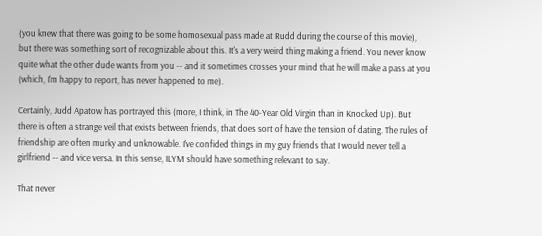(you knew that there was going to be some homosexual pass made at Rudd during the course of this movie), but there was something sort of recognizable about this. It's a very weird thing making a friend. You never know quite what the other dude wants from you -- and it sometimes crosses your mind that he will make a pass at you (which, I'm happy to report, has never happened to me).

Certainly, Judd Apatow has portrayed this (more, I think, in The 40-Year Old Virgin than in Knocked Up). But there is often a strange veil that exists between friends, that does sort of have the tension of dating. The rules of friendship are often murky and unknowable. I've confided things in my guy friends that I would never tell a girlfriend -- and vice versa. In this sense, ILYM should have something relevant to say.

That never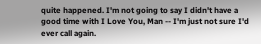quite happened. I'm not going to say I didn't have a good time with I Love You, Man -- I'm just not sure I'd ever call again.